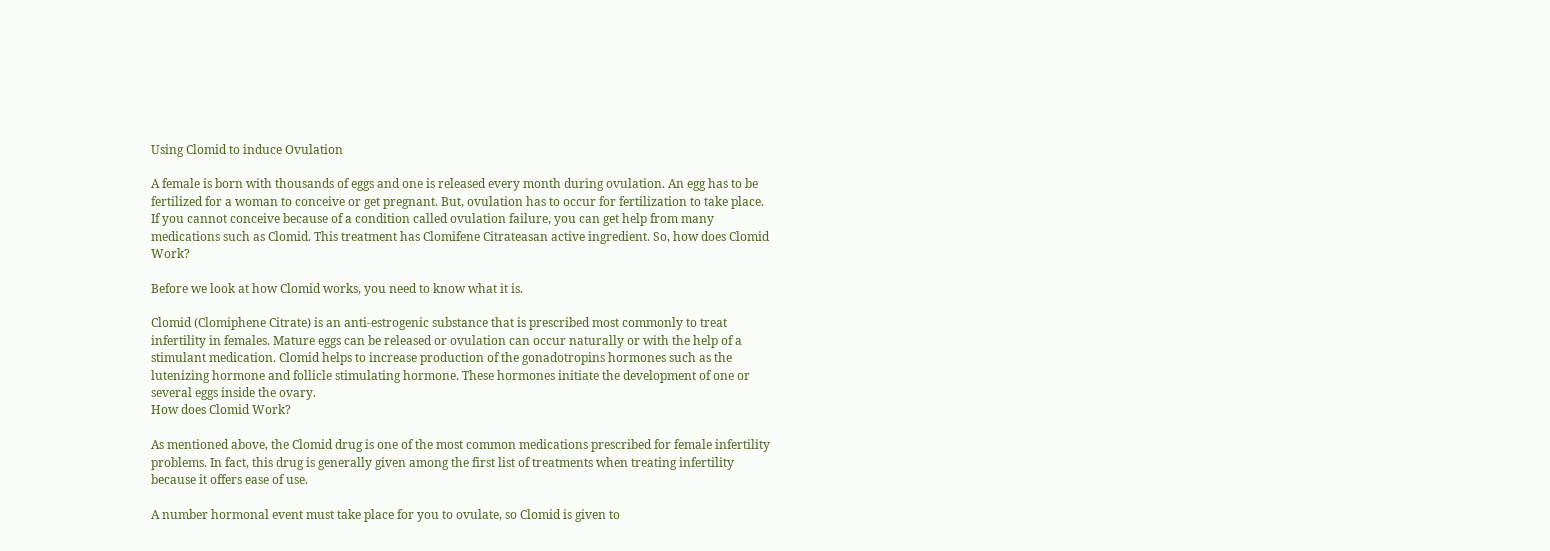Using Clomid to induce Ovulation

A female is born with thousands of eggs and one is released every month during ovulation. An egg has to be fertilized for a woman to conceive or get pregnant. But, ovulation has to occur for fertilization to take place. If you cannot conceive because of a condition called ovulation failure, you can get help from many medications such as Clomid. This treatment has Clomifene Citrateasan active ingredient. So, how does Clomid Work?

Before we look at how Clomid works, you need to know what it is.

Clomid (Clomiphene Citrate) is an anti-estrogenic substance that is prescribed most commonly to treat infertility in females. Mature eggs can be released or ovulation can occur naturally or with the help of a stimulant medication. Clomid helps to increase production of the gonadotropins hormones such as the lutenizing hormone and follicle stimulating hormone. These hormones initiate the development of one or several eggs inside the ovary.
How does Clomid Work?

As mentioned above, the Clomid drug is one of the most common medications prescribed for female infertility problems. In fact, this drug is generally given among the first list of treatments when treating infertility because it offers ease of use.

A number hormonal event must take place for you to ovulate, so Clomid is given to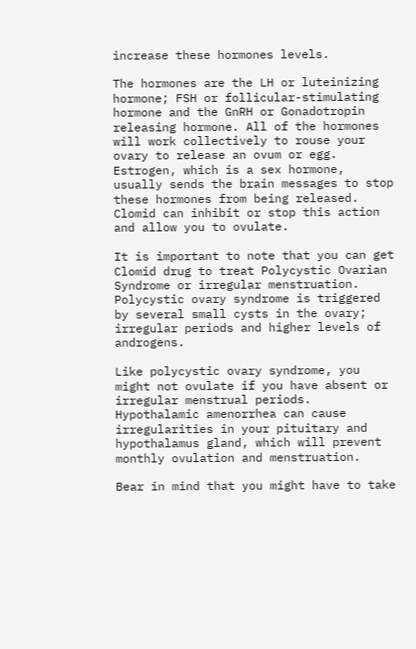increase these hormones levels.

The hormones are the LH or luteinizing hormone; FSH or follicular-stimulating hormone and the GnRH or Gonadotropin releasing hormone. All of the hormones will work collectively to rouse your ovary to release an ovum or egg.
Estrogen, which is a sex hormone, usually sends the brain messages to stop these hormones from being released.
Clomid can inhibit or stop this action and allow you to ovulate.

It is important to note that you can get Clomid drug to treat Polycystic Ovarian Syndrome or irregular menstruation. Polycystic ovary syndrome is triggered by several small cysts in the ovary; irregular periods and higher levels of androgens.

Like polycystic ovary syndrome, you might not ovulate if you have absent or irregular menstrual periods. Hypothalamic amenorrhea can cause irregularities in your pituitary and hypothalamus gland, which will prevent monthly ovulation and menstruation.

Bear in mind that you might have to take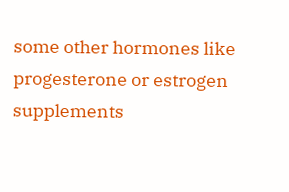some other hormones like progesterone or estrogen supplements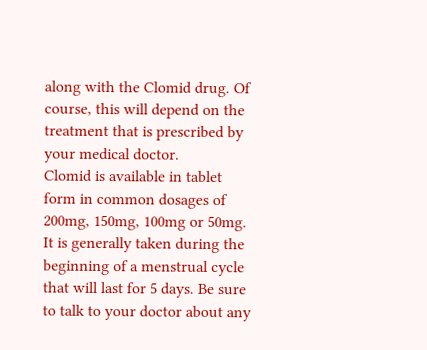along with the Clomid drug. Of course, this will depend on the treatment that is prescribed by your medical doctor.
Clomid is available in tablet form in common dosages of 200mg, 150mg, 100mg or 50mg. It is generally taken during the beginning of a menstrual cycle that will last for 5 days. Be sure to talk to your doctor about any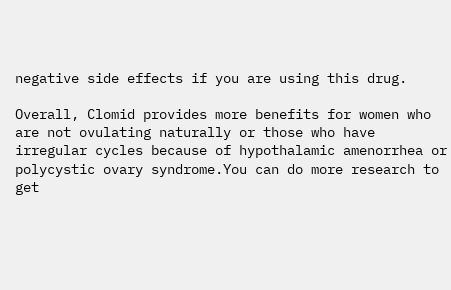negative side effects if you are using this drug.

Overall, Clomid provides more benefits for women who are not ovulating naturally or those who have irregular cycles because of hypothalamic amenorrhea or polycystic ovary syndrome.You can do more research to get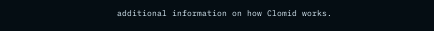additional information on how Clomid works.